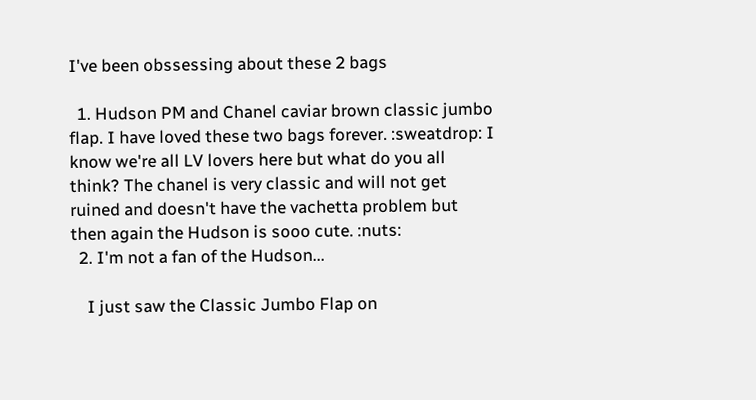I've been obssessing about these 2 bags

  1. Hudson PM and Chanel caviar brown classic jumbo flap. I have loved these two bags forever. :sweatdrop: I know we're all LV lovers here but what do you all think? The chanel is very classic and will not get ruined and doesn't have the vachetta problem but then again the Hudson is sooo cute. :nuts:
  2. I'm not a fan of the Hudson...

    I just saw the Classic Jumbo Flap on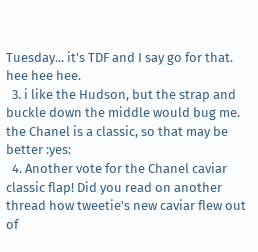Tuesday... it's TDF and I say go for that. hee hee hee.
  3. i like the Hudson, but the strap and buckle down the middle would bug me. the Chanel is a classic, so that may be better :yes:
  4. Another vote for the Chanel caviar classic flap! Did you read on another thread how tweetie's new caviar flew out of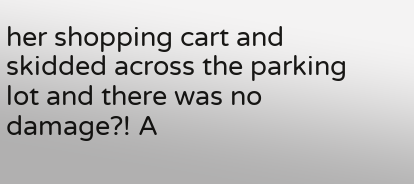her shopping cart and skidded across the parking lot and there was no damage?! A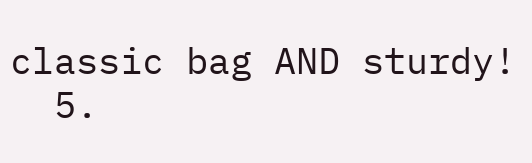classic bag AND sturdy!
  5.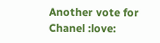Another vote for Chanel :love: